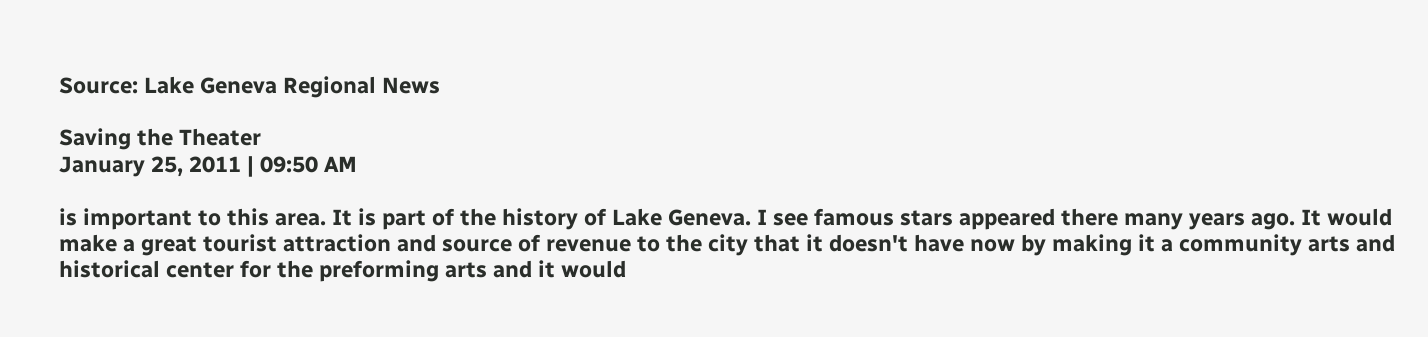Source: Lake Geneva Regional News

Saving the Theater
January 25, 2011 | 09:50 AM

is important to this area. It is part of the history of Lake Geneva. I see famous stars appeared there many years ago. It would make a great tourist attraction and source of revenue to the city that it doesn't have now by making it a community arts and historical center for the preforming arts and it would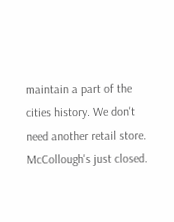maintain a part of the cities history. We don't need another retail store. McCollough's just closed.